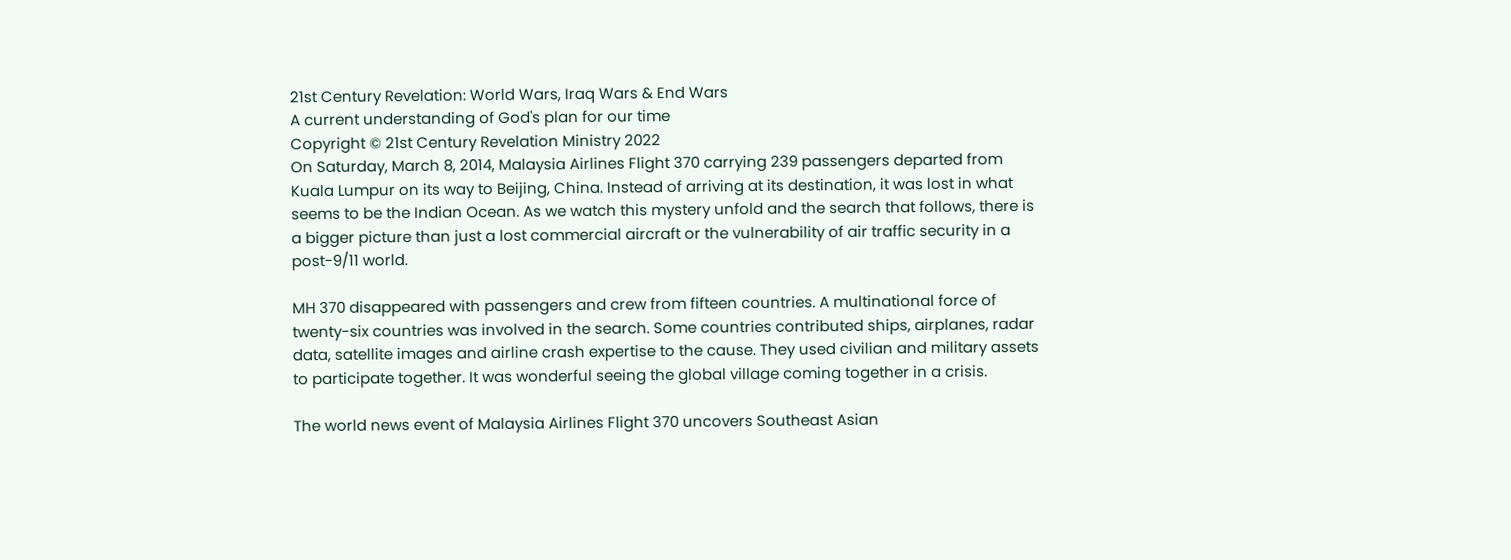21st Century Revelation: World Wars, Iraq Wars & End Wars
A current understanding of God's plan for our time
Copyright © 21st Century Revelation Ministry 2022
On Saturday, March 8, 2014, Malaysia Airlines Flight 370 carrying 239 passengers departed from Kuala Lumpur on its way to Beijing, China. Instead of arriving at its destination, it was lost in what seems to be the Indian Ocean. As we watch this mystery unfold and the search that follows, there is a bigger picture than just a lost commercial aircraft or the vulnerability of air traffic security in a post-9/11 world.

MH 370 disappeared with passengers and crew from fifteen countries. A multinational force of twenty-six countries was involved in the search. Some countries contributed ships, airplanes, radar data, satellite images and airline crash expertise to the cause. They used civilian and military assets to participate together. It was wonderful seeing the global village coming together in a crisis.

The world news event of Malaysia Airlines Flight 370 uncovers Southeast Asian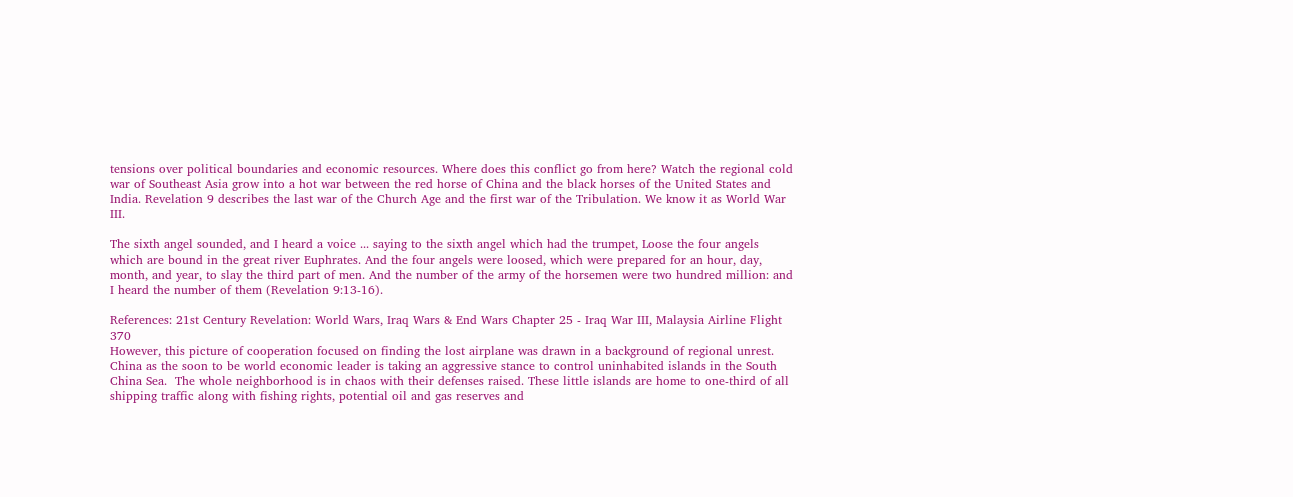tensions over political boundaries and economic resources. Where does this conflict go from here? Watch the regional cold war of Southeast Asia grow into a hot war between the red horse of China and the black horses of the United States and India. Revelation 9 describes the last war of the Church Age and the first war of the Tribulation. We know it as World War III.

The sixth angel sounded, and I heard a voice ... saying to the sixth angel which had the trumpet, Loose the four angels which are bound in the great river Euphrates. And the four angels were loosed, which were prepared for an hour, day, month, and year, to slay the third part of men. And the number of the army of the horsemen were two hundred million: and I heard the number of them (Revelation 9:13-16).

References: 21st Century Revelation: World Wars, Iraq Wars & End Wars Chapter 25 - Iraq War III, Malaysia Airline Flight 370
However, this picture of cooperation focused on finding the lost airplane was drawn in a background of regional unrest. China as the soon to be world economic leader is taking an aggressive stance to control uninhabited islands in the South China Sea.  The whole neighborhood is in chaos with their defenses raised. These little islands are home to one-third of all shipping traffic along with fishing rights, potential oil and gas reserves and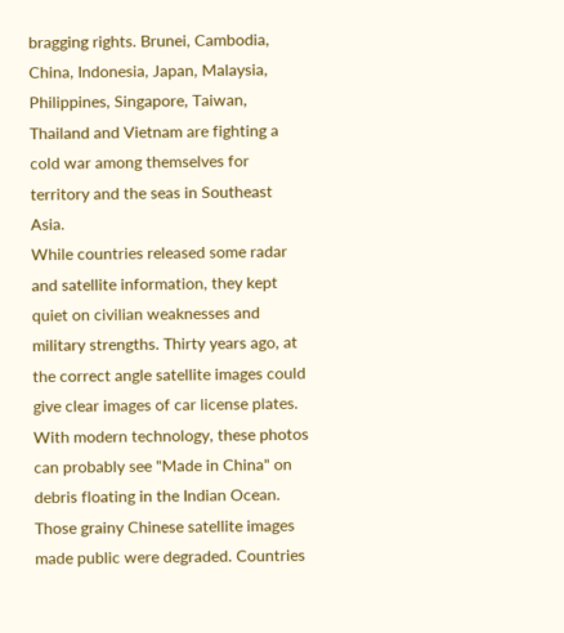bragging rights. Brunei, Cambodia, China, Indonesia, Japan, Malaysia, Philippines, Singapore, Taiwan, Thailand and Vietnam are fighting a cold war among themselves for territory and the seas in Southeast Asia.
While countries released some radar and satellite information, they kept quiet on civilian weaknesses and military strengths. Thirty years ago, at the correct angle satellite images could give clear images of car license plates. With modern technology, these photos can probably see "Made in China" on debris floating in the Indian Ocean. Those grainy Chinese satellite images made public were degraded. Countries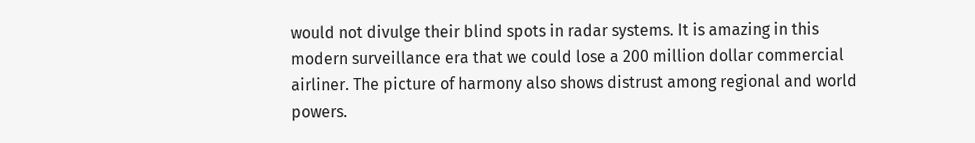would not divulge their blind spots in radar systems. It is amazing in this modern surveillance era that we could lose a 200 million dollar commercial airliner. The picture of harmony also shows distrust among regional and world powers.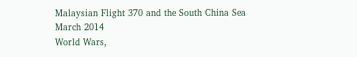Malaysian Flight 370 and the South China Sea
March 2014
World Wars,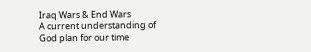Iraq Wars & End Wars
A current understanding of God plan for our time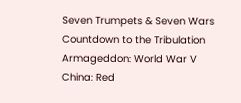Seven Trumpets & Seven Wars
Countdown to the Tribulation
Armageddon: World War V
China: Red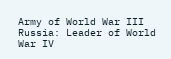Army of World War III
Russia: Leader of World War IV